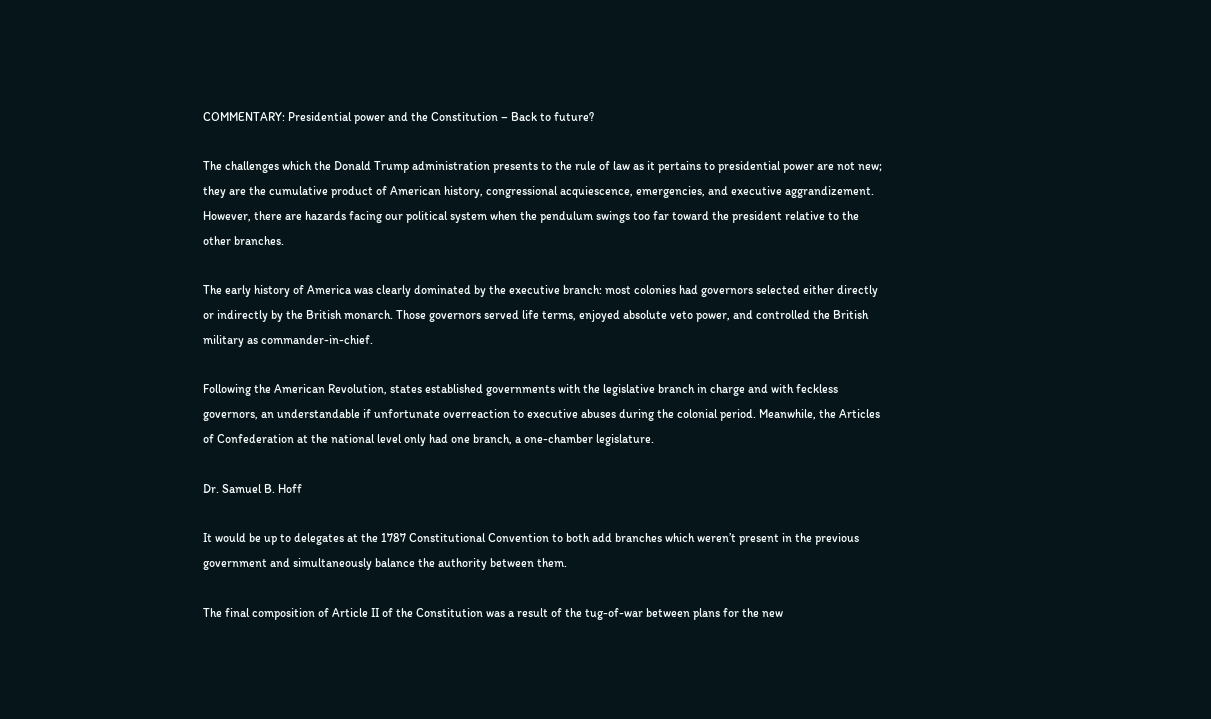COMMENTARY: Presidential power and the Constitution – Back to future?

The challenges which the Donald Trump administration presents to the rule of law as it pertains to presidential power are not new; they are the cumulative product of American history, congressional acquiescence, emergencies, and executive aggrandizement. However, there are hazards facing our political system when the pendulum swings too far toward the president relative to the other branches.

The early history of America was clearly dominated by the executive branch: most colonies had governors selected either directly or indirectly by the British monarch. Those governors served life terms, enjoyed absolute veto power, and controlled the British military as commander-in-chief.

Following the American Revolution, states established governments with the legislative branch in charge and with feckless governors, an understandable if unfortunate overreaction to executive abuses during the colonial period. Meanwhile, the Articles of Confederation at the national level only had one branch, a one-chamber legislature.

Dr. Samuel B. Hoff

It would be up to delegates at the 1787 Constitutional Convention to both add branches which weren’t present in the previous government and simultaneously balance the authority between them.

The final composition of Article II of the Constitution was a result of the tug-of-war between plans for the new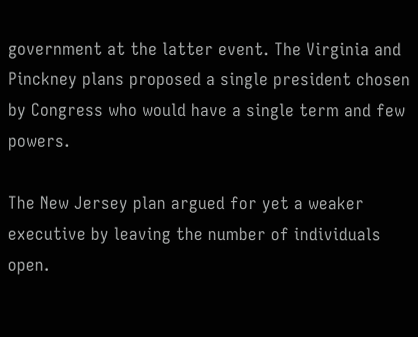government at the latter event. The Virginia and Pinckney plans proposed a single president chosen by Congress who would have a single term and few powers.

The New Jersey plan argued for yet a weaker executive by leaving the number of individuals open.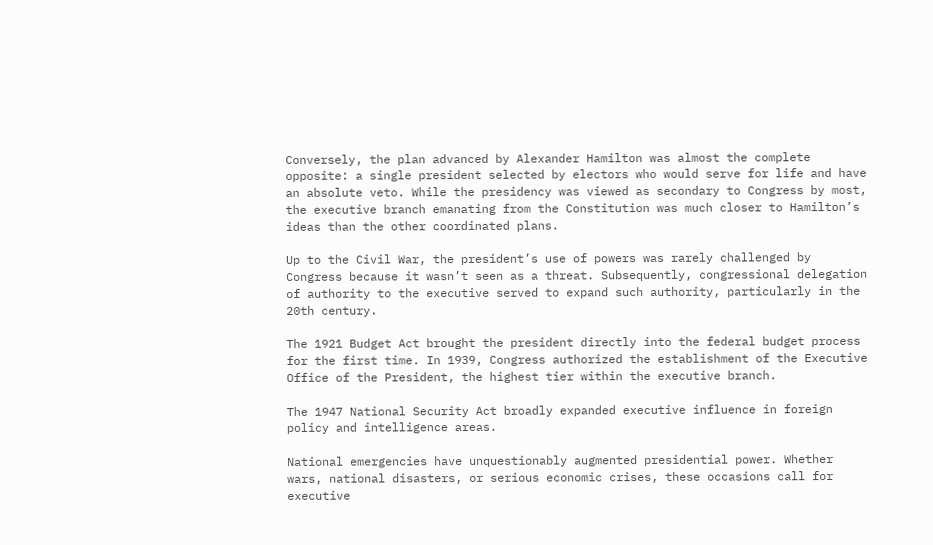Conversely, the plan advanced by Alexander Hamilton was almost the complete opposite: a single president selected by electors who would serve for life and have an absolute veto. While the presidency was viewed as secondary to Congress by most, the executive branch emanating from the Constitution was much closer to Hamilton’s ideas than the other coordinated plans.

Up to the Civil War, the president’s use of powers was rarely challenged by Congress because it wasn’t seen as a threat. Subsequently, congressional delegation of authority to the executive served to expand such authority, particularly in the 20th century.

The 1921 Budget Act brought the president directly into the federal budget process for the first time. In 1939, Congress authorized the establishment of the Executive Office of the President, the highest tier within the executive branch.

The 1947 National Security Act broadly expanded executive influence in foreign policy and intelligence areas.

National emergencies have unquestionably augmented presidential power. Whether wars, national disasters, or serious economic crises, these occasions call for executive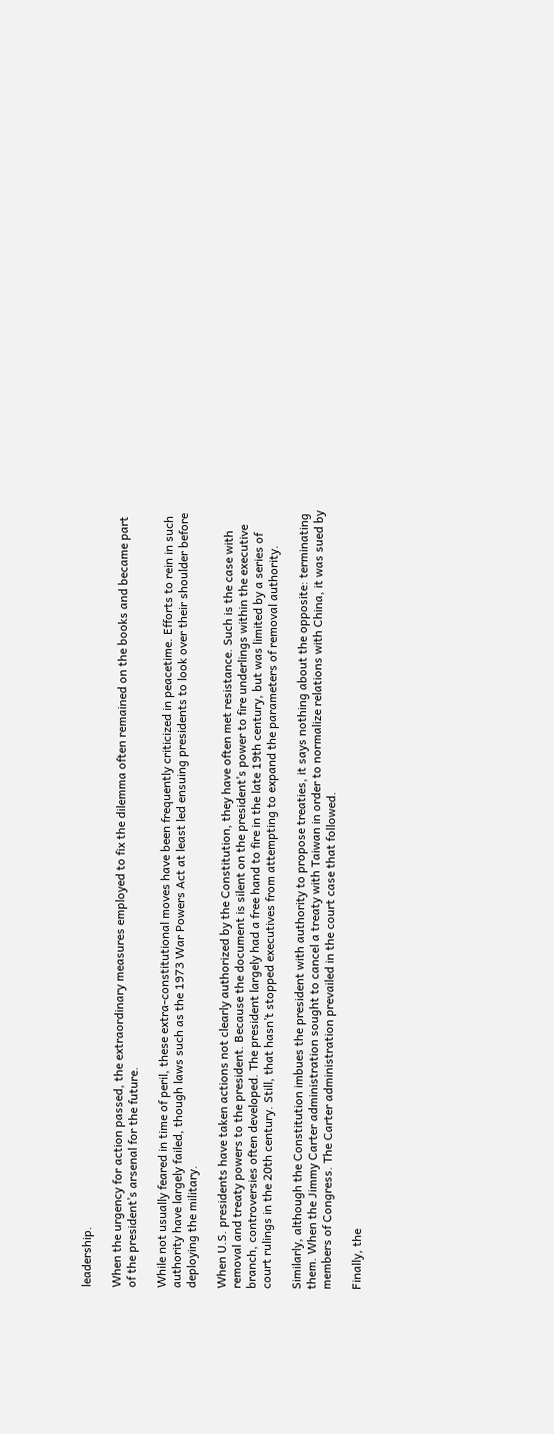leadership.

When the urgency for action passed, the extraordinary measures employed to fix the dilemma often remained on the books and became part of the president’s arsenal for the future.

While not usually feared in time of peril, these extra-constitutional moves have been frequently criticized in peacetime. Efforts to rein in such authority have largely failed, though laws such as the 1973 War Powers Act at least led ensuing presidents to look over their shoulder before deploying the military.

When U.S. presidents have taken actions not clearly authorized by the Constitution, they have often met resistance. Such is the case with removal and treaty powers to the president. Because the document is silent on the president’s power to fire underlings within the executive branch, controversies often developed. The president largely had a free hand to fire in the late 19th century, but was limited by a series of court rulings in the 20th century. Still, that hasn’t stopped executives from attempting to expand the parameters of removal authority.

Similarly, although the Constitution imbues the president with authority to propose treaties, it says nothing about the opposite: terminating them. When the Jimmy Carter administration sought to cancel a treaty with Taiwan in order to normalize relations with China, it was sued by members of Congress. The Carter administration prevailed in the court case that followed.

Finally, the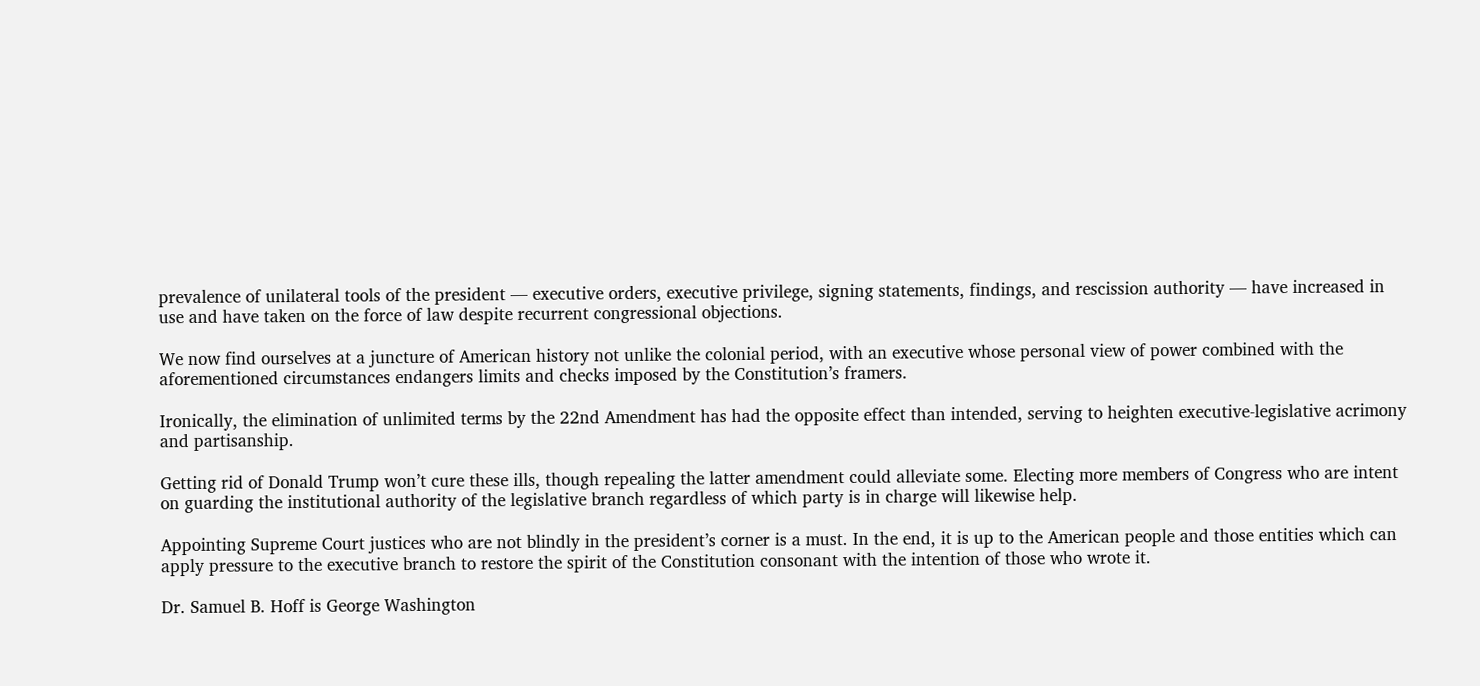prevalence of unilateral tools of the president — executive orders, executive privilege, signing statements, findings, and rescission authority — have increased in use and have taken on the force of law despite recurrent congressional objections.

We now find ourselves at a juncture of American history not unlike the colonial period, with an executive whose personal view of power combined with the aforementioned circumstances endangers limits and checks imposed by the Constitution’s framers.

Ironically, the elimination of unlimited terms by the 22nd Amendment has had the opposite effect than intended, serving to heighten executive-legislative acrimony and partisanship.

Getting rid of Donald Trump won’t cure these ills, though repealing the latter amendment could alleviate some. Electing more members of Congress who are intent on guarding the institutional authority of the legislative branch regardless of which party is in charge will likewise help.

Appointing Supreme Court justices who are not blindly in the president’s corner is a must. In the end, it is up to the American people and those entities which can apply pressure to the executive branch to restore the spirit of the Constitution consonant with the intention of those who wrote it.

Dr. Samuel B. Hoff is George Washington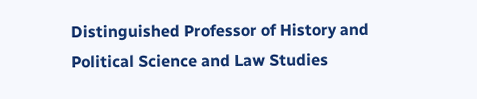Distinguished Professor of History and Political Science and Law Studies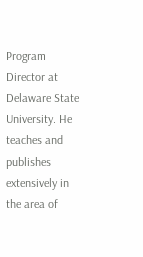Program Director at Delaware State University. He teaches and publishes extensively in the area of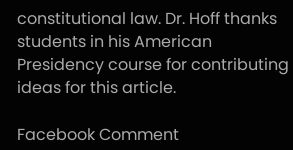constitutional law. Dr. Hoff thanks students in his American Presidency course for contributing ideas for this article.

Facebook Comment